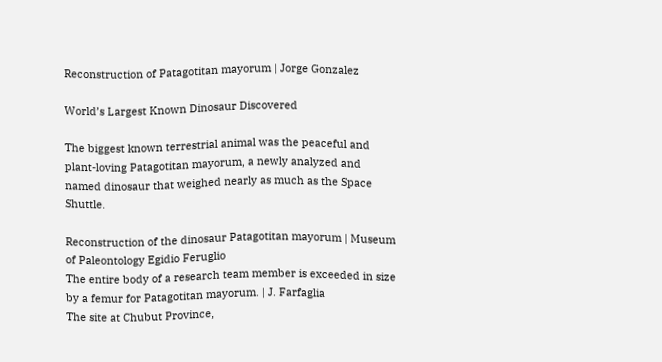Reconstruction of Patagotitan mayorum | Jorge Gonzalez

World’s Largest Known Dinosaur Discovered

The biggest known terrestrial animal was the peaceful and plant-loving Patagotitan mayorum, a newly analyzed and named dinosaur that weighed nearly as much as the Space Shuttle.

Reconstruction of the dinosaur Patagotitan mayorum | Museum of Paleontology Egidio Feruglio
The entire body of a research team member is exceeded in size by a femur for Patagotitan mayorum. | J. Farfaglia
The site at Chubut Province,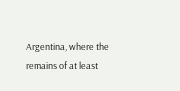Argentina, where the remains of at least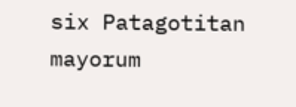six Patagotitan mayorum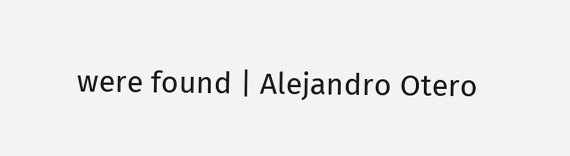were found | Alejandro Otero